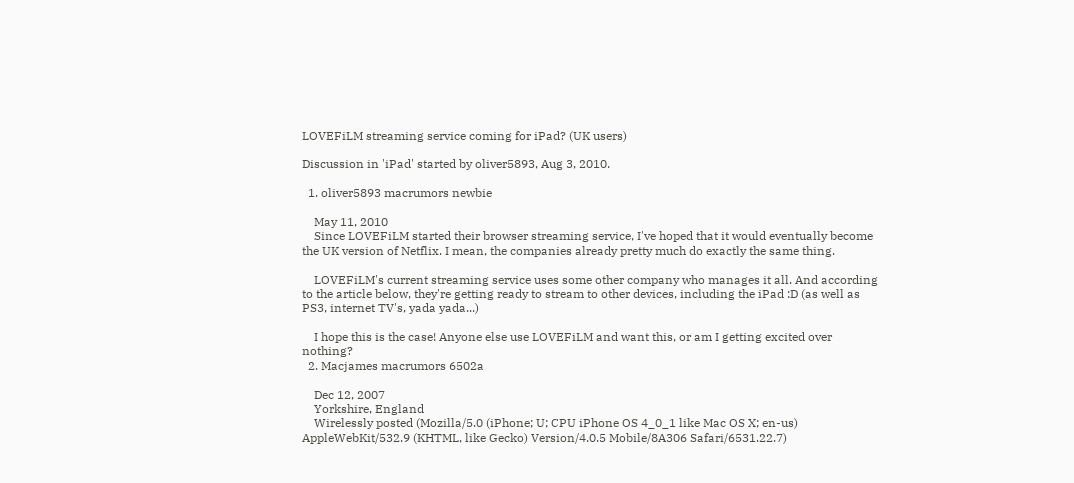LOVEFiLM streaming service coming for iPad? (UK users)

Discussion in 'iPad' started by oliver5893, Aug 3, 2010.

  1. oliver5893 macrumors newbie

    May 11, 2010
    Since LOVEFiLM started their browser streaming service, I've hoped that it would eventually become the UK version of Netflix. I mean, the companies already pretty much do exactly the same thing.

    LOVEFiLM's current streaming service uses some other company who manages it all. And according to the article below, they're getting ready to stream to other devices, including the iPad :D (as well as PS3, internet TV's, yada yada...)

    I hope this is the case! Anyone else use LOVEFiLM and want this, or am I getting excited over nothing?
  2. Macjames macrumors 6502a

    Dec 12, 2007
    Yorkshire, England
    Wirelessly posted (Mozilla/5.0 (iPhone; U; CPU iPhone OS 4_0_1 like Mac OS X; en-us) AppleWebKit/532.9 (KHTML, like Gecko) Version/4.0.5 Mobile/8A306 Safari/6531.22.7)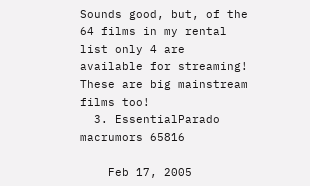Sounds good, but, of the 64 films in my rental list only 4 are available for streaming! These are big mainstream films too!
  3. EssentialParado macrumors 65816

    Feb 17, 2005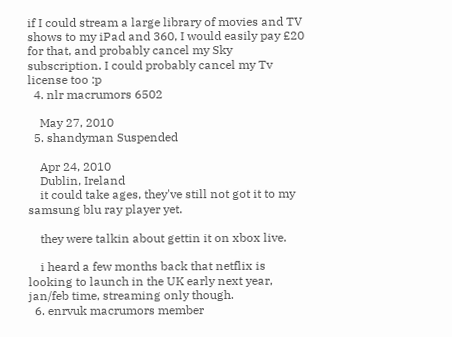if I could stream a large library of movies and TV shows to my iPad and 360, I would easily pay £20 for that, and probably cancel my Sky subscription. I could probably cancel my Tv license too :p
  4. nlr macrumors 6502

    May 27, 2010
  5. shandyman Suspended

    Apr 24, 2010
    Dublin, Ireland
    it could take ages, they've still not got it to my samsung blu ray player yet.

    they were talkin about gettin it on xbox live.

    i heard a few months back that netflix is looking to launch in the UK early next year, jan/feb time, streaming only though.
  6. enrvuk macrumors member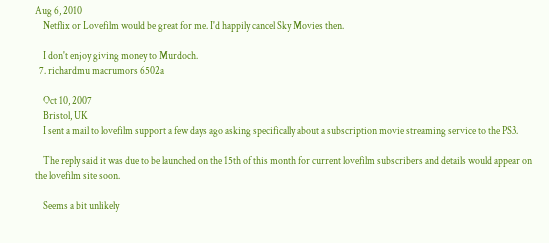Aug 6, 2010
    Netflix or Lovefilm would be great for me. I'd happily cancel Sky Movies then.

    I don't enjoy giving money to Murdoch.
  7. richardmu macrumors 6502a

    Oct 10, 2007
    Bristol, UK
    I sent a mail to lovefilm support a few days ago asking specifically about a subscription movie streaming service to the PS3.

    The reply said it was due to be launched on the 15th of this month for current lovefilm subscribers and details would appear on the lovefilm site soon.

    Seems a bit unlikely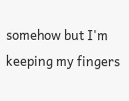somehow but I'm keeping my fingers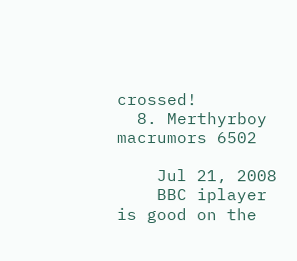crossed!
  8. Merthyrboy macrumors 6502

    Jul 21, 2008
    BBC iplayer is good on the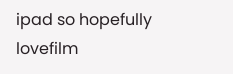ipad so hopefully lovefilm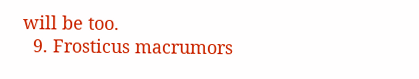will be too.
  9. Frosticus macrumors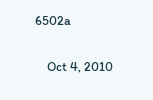6502a


    Oct 4, 2010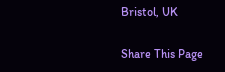Bristol, UK

Share This Page